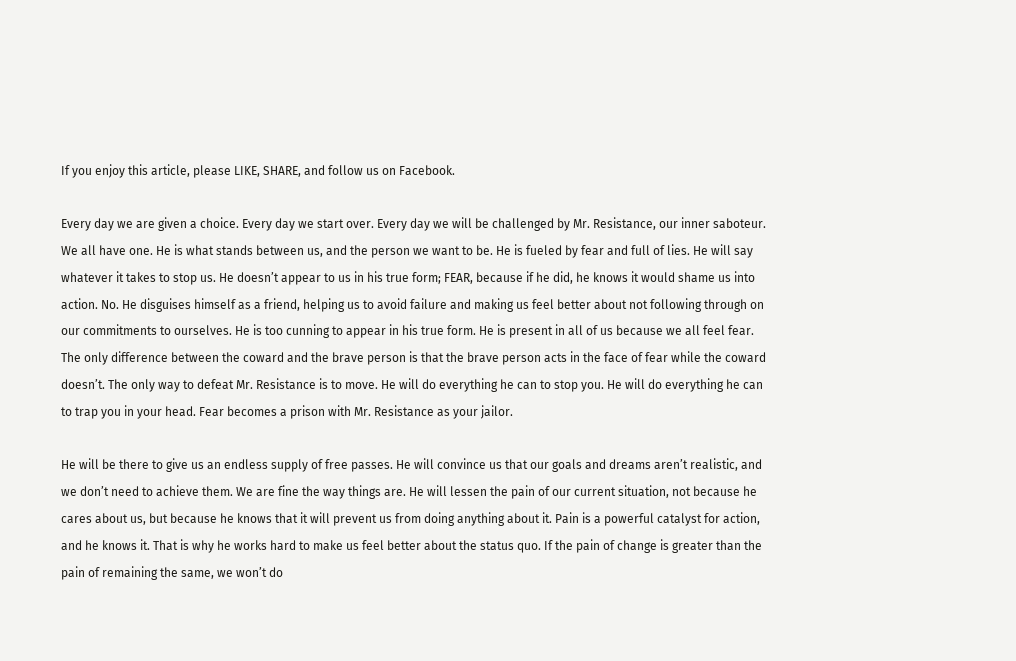If you enjoy this article, please LIKE, SHARE, and follow us on Facebook.

Every day we are given a choice. Every day we start over. Every day we will be challenged by Mr. Resistance, our inner saboteur. We all have one. He is what stands between us, and the person we want to be. He is fueled by fear and full of lies. He will say whatever it takes to stop us. He doesn’t appear to us in his true form; FEAR, because if he did, he knows it would shame us into action. No. He disguises himself as a friend, helping us to avoid failure and making us feel better about not following through on our commitments to ourselves. He is too cunning to appear in his true form. He is present in all of us because we all feel fear. The only difference between the coward and the brave person is that the brave person acts in the face of fear while the coward doesn’t. The only way to defeat Mr. Resistance is to move. He will do everything he can to stop you. He will do everything he can to trap you in your head. Fear becomes a prison with Mr. Resistance as your jailor.

He will be there to give us an endless supply of free passes. He will convince us that our goals and dreams aren’t realistic, and we don’t need to achieve them. We are fine the way things are. He will lessen the pain of our current situation, not because he cares about us, but because he knows that it will prevent us from doing anything about it. Pain is a powerful catalyst for action, and he knows it. That is why he works hard to make us feel better about the status quo. If the pain of change is greater than the pain of remaining the same, we won’t do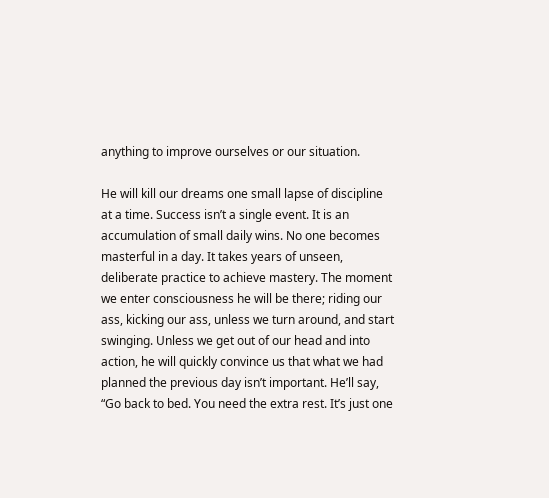anything to improve ourselves or our situation.

He will kill our dreams one small lapse of discipline at a time. Success isn’t a single event. It is an accumulation of small daily wins. No one becomes masterful in a day. It takes years of unseen, deliberate practice to achieve mastery. The moment we enter consciousness he will be there; riding our ass, kicking our ass, unless we turn around, and start swinging. Unless we get out of our head and into action, he will quickly convince us that what we had planned the previous day isn’t important. He’ll say, “Go back to bed. You need the extra rest. It’s just one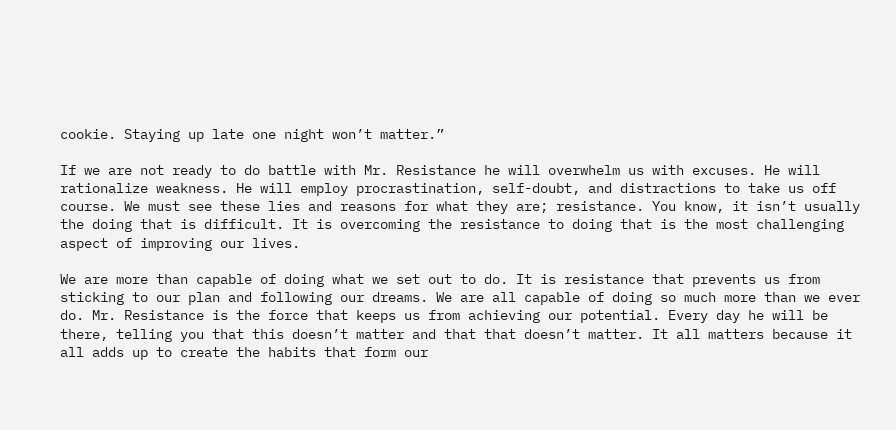cookie. Staying up late one night won’t matter.”

If we are not ready to do battle with Mr. Resistance he will overwhelm us with excuses. He will rationalize weakness. He will employ procrastination, self-doubt, and distractions to take us off course. We must see these lies and reasons for what they are; resistance. You know, it isn’t usually the doing that is difficult. It is overcoming the resistance to doing that is the most challenging aspect of improving our lives.

We are more than capable of doing what we set out to do. It is resistance that prevents us from sticking to our plan and following our dreams. We are all capable of doing so much more than we ever do. Mr. Resistance is the force that keeps us from achieving our potential. Every day he will be there, telling you that this doesn’t matter and that that doesn’t matter. It all matters because it all adds up to create the habits that form our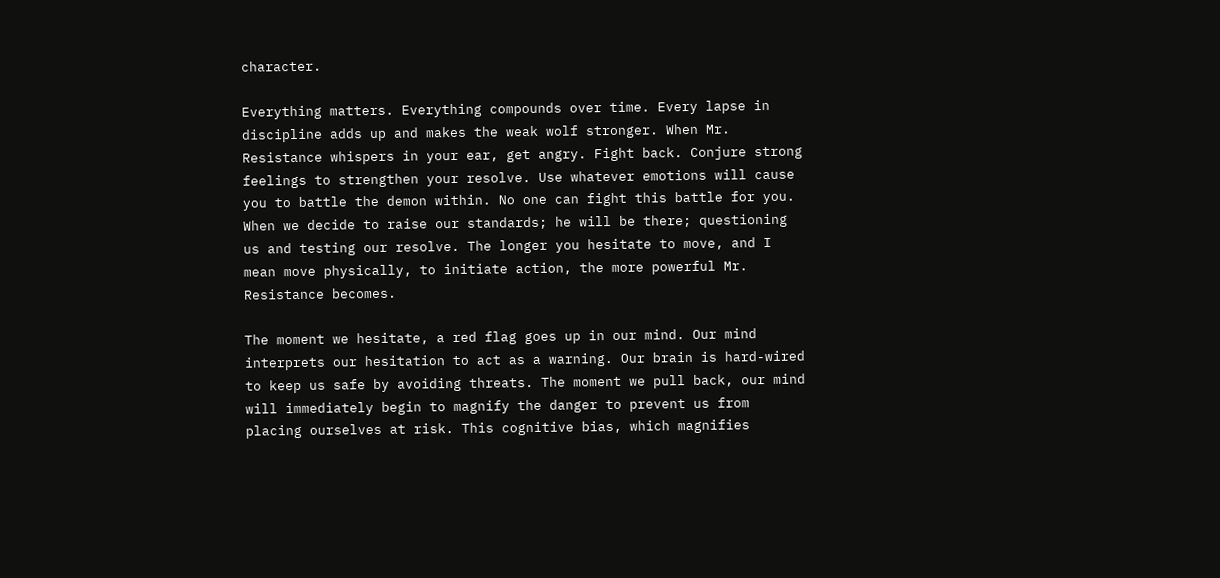character.

Everything matters. Everything compounds over time. Every lapse in discipline adds up and makes the weak wolf stronger. When Mr. Resistance whispers in your ear, get angry. Fight back. Conjure strong feelings to strengthen your resolve. Use whatever emotions will cause you to battle the demon within. No one can fight this battle for you. When we decide to raise our standards; he will be there; questioning us and testing our resolve. The longer you hesitate to move, and I mean move physically, to initiate action, the more powerful Mr. Resistance becomes.

The moment we hesitate, a red flag goes up in our mind. Our mind interprets our hesitation to act as a warning. Our brain is hard-wired to keep us safe by avoiding threats. The moment we pull back, our mind will immediately begin to magnify the danger to prevent us from placing ourselves at risk. This cognitive bias, which magnifies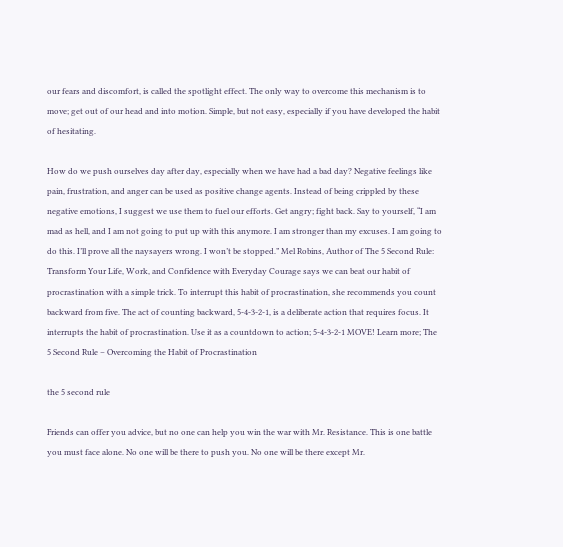our fears and discomfort, is called the spotlight effect. The only way to overcome this mechanism is to move; get out of our head and into motion. Simple, but not easy, especially if you have developed the habit of hesitating.

How do we push ourselves day after day, especially when we have had a bad day? Negative feelings like pain, frustration, and anger can be used as positive change agents. Instead of being crippled by these negative emotions, I suggest we use them to fuel our efforts. Get angry; fight back. Say to yourself, “I am mad as hell, and I am not going to put up with this anymore. I am stronger than my excuses. I am going to do this. I’ll prove all the naysayers wrong. I won’t be stopped.” Mel Robins, Author of The 5 Second Rule: Transform Your Life, Work, and Confidence with Everyday Courage says we can beat our habit of procrastination with a simple trick. To interrupt this habit of procrastination, she recommends you count backward from five. The act of counting backward, 5-4-3-2-1, is a deliberate action that requires focus. It interrupts the habit of procrastination. Use it as a countdown to action; 5-4-3-2-1 MOVE! Learn more; The 5 Second Rule – Overcoming the Habit of Procrastination

the 5 second rule

Friends can offer you advice, but no one can help you win the war with Mr. Resistance. This is one battle you must face alone. No one will be there to push you. No one will be there except Mr.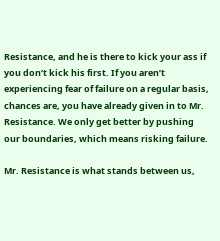Resistance, and he is there to kick your ass if you don’t kick his first. If you aren’t experiencing fear of failure on a regular basis, chances are, you have already given in to Mr. Resistance. We only get better by pushing our boundaries, which means risking failure.

Mr. Resistance is what stands between us,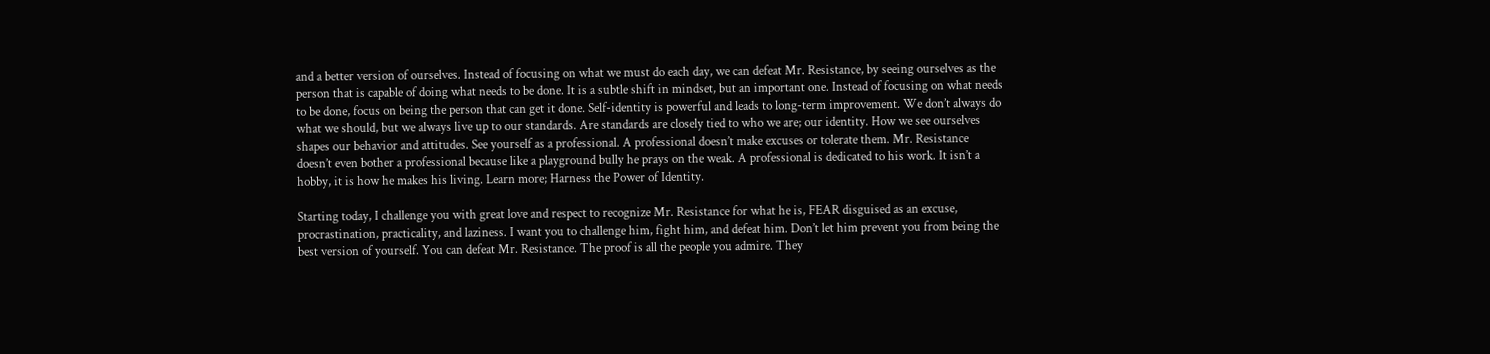and a better version of ourselves. Instead of focusing on what we must do each day, we can defeat Mr. Resistance, by seeing ourselves as the person that is capable of doing what needs to be done. It is a subtle shift in mindset, but an important one. Instead of focusing on what needs to be done, focus on being the person that can get it done. Self-identity is powerful and leads to long-term improvement. We don’t always do what we should, but we always live up to our standards. Are standards are closely tied to who we are; our identity. How we see ourselves shapes our behavior and attitudes. See yourself as a professional. A professional doesn’t make excuses or tolerate them. Mr. Resistance doesn’t even bother a professional because like a playground bully he prays on the weak. A professional is dedicated to his work. It isn’t a hobby, it is how he makes his living. Learn more; Harness the Power of Identity.

Starting today, I challenge you with great love and respect to recognize Mr. Resistance for what he is, FEAR disguised as an excuse, procrastination, practicality, and laziness. I want you to challenge him, fight him, and defeat him. Don’t let him prevent you from being the best version of yourself. You can defeat Mr. Resistance. The proof is all the people you admire. They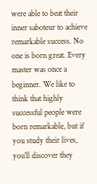were able to beat their inner saboteur to achieve remarkable success. No one is born great. Every master was once a beginner. We like to think that highly successful people were born remarkable, but if you study their lives, you’ll discover they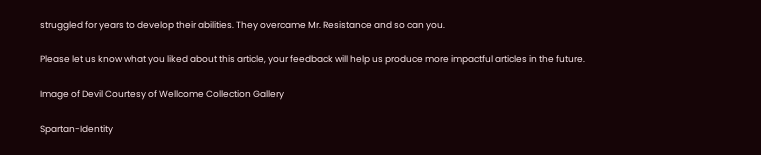struggled for years to develop their abilities. They overcame Mr. Resistance and so can you.

Please let us know what you liked about this article, your feedback will help us produce more impactful articles in the future.

Image of Devil Courtesy of Wellcome Collection Gallery

Spartan-Identity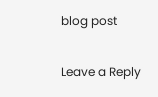blog post

Leave a Reply